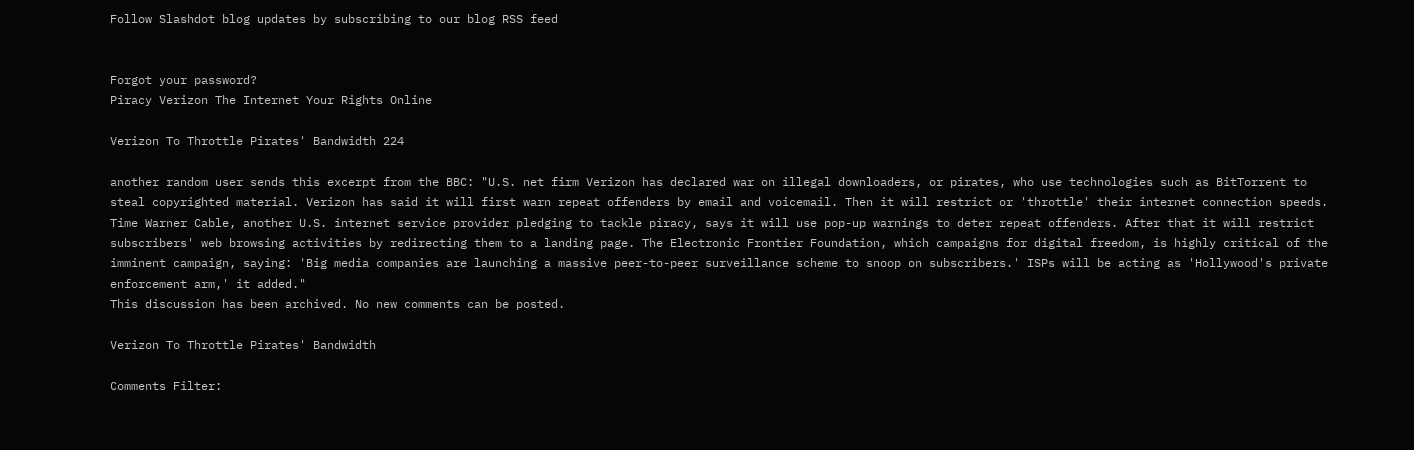Follow Slashdot blog updates by subscribing to our blog RSS feed


Forgot your password?
Piracy Verizon The Internet Your Rights Online

Verizon To Throttle Pirates' Bandwidth 224

another random user sends this excerpt from the BBC: "U.S. net firm Verizon has declared war on illegal downloaders, or pirates, who use technologies such as BitTorrent to steal copyrighted material. Verizon has said it will first warn repeat offenders by email and voicemail. Then it will restrict or 'throttle' their internet connection speeds. Time Warner Cable, another U.S. internet service provider pledging to tackle piracy, says it will use pop-up warnings to deter repeat offenders. After that it will restrict subscribers' web browsing activities by redirecting them to a landing page. The Electronic Frontier Foundation, which campaigns for digital freedom, is highly critical of the imminent campaign, saying: 'Big media companies are launching a massive peer-to-peer surveillance scheme to snoop on subscribers.' ISPs will be acting as 'Hollywood's private enforcement arm,' it added."
This discussion has been archived. No new comments can be posted.

Verizon To Throttle Pirates' Bandwidth

Comments Filter: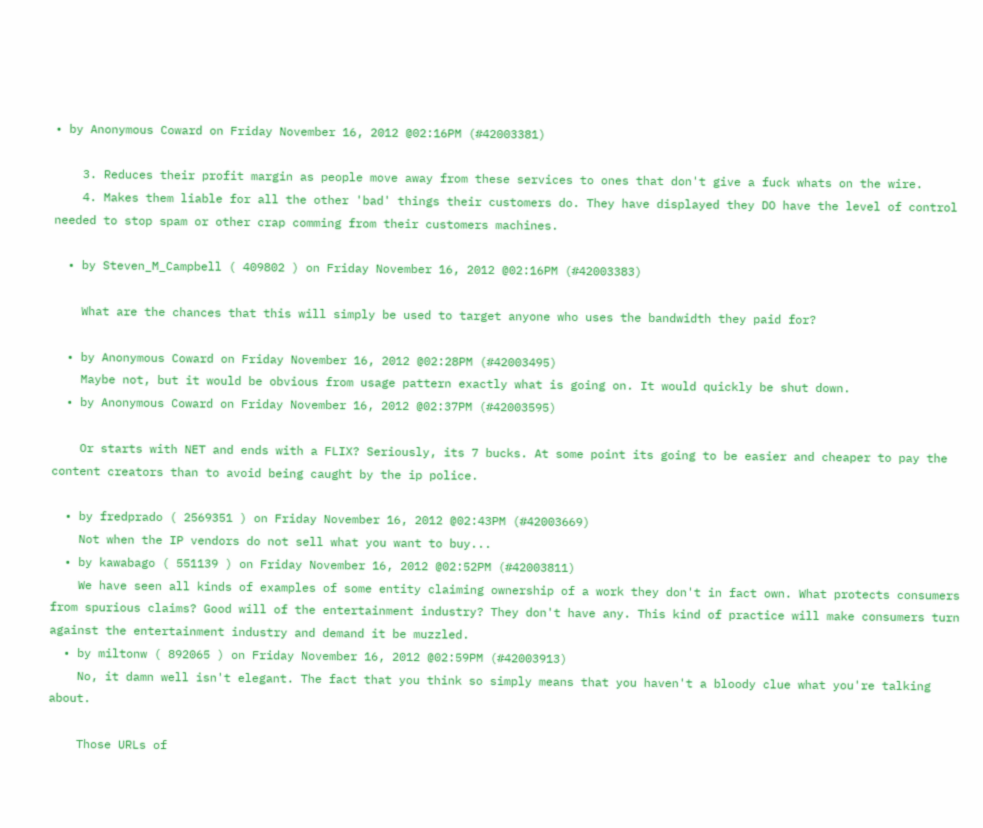• by Anonymous Coward on Friday November 16, 2012 @02:16PM (#42003381)

    3. Reduces their profit margin as people move away from these services to ones that don't give a fuck whats on the wire.
    4. Makes them liable for all the other 'bad' things their customers do. They have displayed they DO have the level of control needed to stop spam or other crap comming from their customers machines.

  • by Steven_M_Campbell ( 409802 ) on Friday November 16, 2012 @02:16PM (#42003383)

    What are the chances that this will simply be used to target anyone who uses the bandwidth they paid for?

  • by Anonymous Coward on Friday November 16, 2012 @02:28PM (#42003495)
    Maybe not, but it would be obvious from usage pattern exactly what is going on. It would quickly be shut down.
  • by Anonymous Coward on Friday November 16, 2012 @02:37PM (#42003595)

    Or starts with NET and ends with a FLIX? Seriously, its 7 bucks. At some point its going to be easier and cheaper to pay the content creators than to avoid being caught by the ip police.

  • by fredprado ( 2569351 ) on Friday November 16, 2012 @02:43PM (#42003669)
    Not when the IP vendors do not sell what you want to buy...
  • by kawabago ( 551139 ) on Friday November 16, 2012 @02:52PM (#42003811)
    We have seen all kinds of examples of some entity claiming ownership of a work they don't in fact own. What protects consumers from spurious claims? Good will of the entertainment industry? They don't have any. This kind of practice will make consumers turn against the entertainment industry and demand it be muzzled.
  • by miltonw ( 892065 ) on Friday November 16, 2012 @02:59PM (#42003913)
    No, it damn well isn't elegant. The fact that you think so simply means that you haven't a bloody clue what you're talking about.

    Those URLs of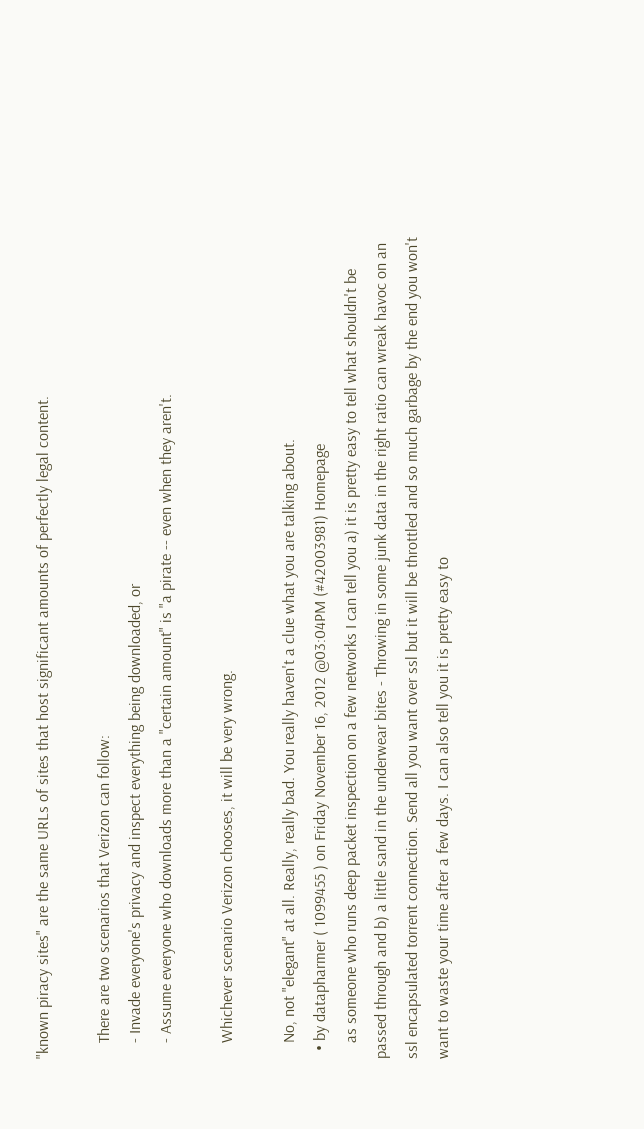"known piracy sites" are the same URLs of sites that host significant amounts of perfectly legal content.

    There are two scenarios that Verizon can follow:
    - Invade everyone's privacy and inspect everything being downloaded, or
    - Assume everyone who downloads more than a "certain amount" is "a pirate -- even when they aren't.

    Whichever scenario Verizon chooses, it will be very wrong.

    No, not "elegant" at all. Really, really bad. You really haven't a clue what you are talking about.
  • by datapharmer ( 1099455 ) on Friday November 16, 2012 @03:04PM (#42003981) Homepage
    as someone who runs deep packet inspection on a few networks I can tell you a) it is pretty easy to tell what shouldn't be passed through and b) a little sand in the underwear bites - Throwing in some junk data in the right ratio can wreak havoc on an ssl encapsulated torrent connection. Send all you want over ssl but it will be throttled and so much garbage by the end you won't want to waste your time after a few days. I can also tell you it is pretty easy to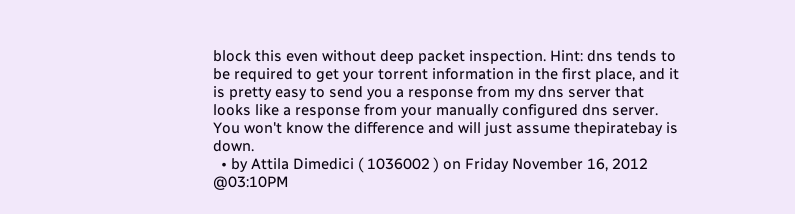block this even without deep packet inspection. Hint: dns tends to be required to get your torrent information in the first place, and it is pretty easy to send you a response from my dns server that looks like a response from your manually configured dns server. You won't know the difference and will just assume thepiratebay is down.
  • by Attila Dimedici ( 1036002 ) on Friday November 16, 2012 @03:10PM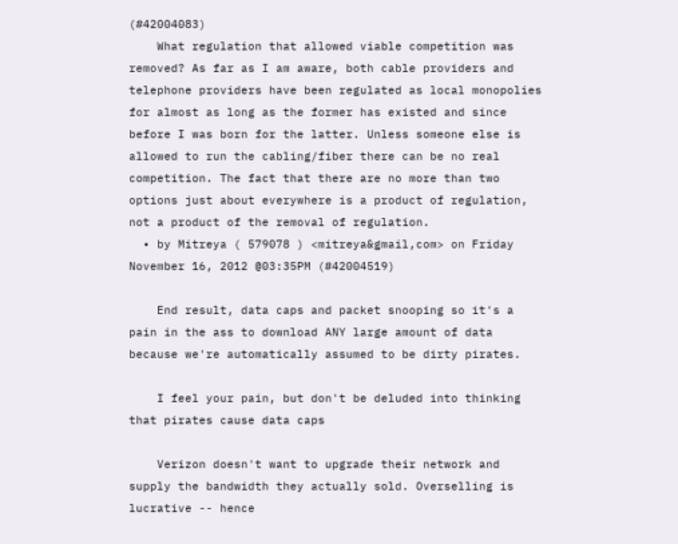(#42004083)
    What regulation that allowed viable competition was removed? As far as I am aware, both cable providers and telephone providers have been regulated as local monopolies for almost as long as the former has existed and since before I was born for the latter. Unless someone else is allowed to run the cabling/fiber there can be no real competition. The fact that there are no more than two options just about everywhere is a product of regulation, not a product of the removal of regulation.
  • by Mitreya ( 579078 ) <mitreya&gmail,com> on Friday November 16, 2012 @03:35PM (#42004519)

    End result, data caps and packet snooping so it's a pain in the ass to download ANY large amount of data because we're automatically assumed to be dirty pirates.

    I feel your pain, but don't be deluded into thinking that pirates cause data caps

    Verizon doesn't want to upgrade their network and supply the bandwidth they actually sold. Overselling is lucrative -- hence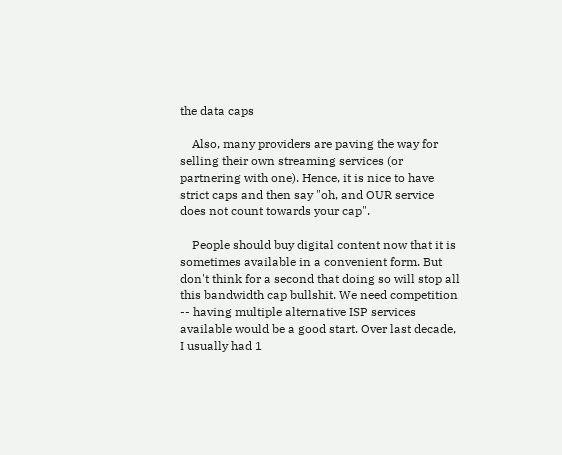the data caps

    Also, many providers are paving the way for selling their own streaming services (or partnering with one). Hence, it is nice to have strict caps and then say "oh, and OUR service does not count towards your cap".

    People should buy digital content now that it is sometimes available in a convenient form. But don't think for a second that doing so will stop all this bandwidth cap bullshit. We need competition -- having multiple alternative ISP services available would be a good start. Over last decade, I usually had 1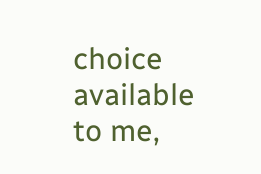choice available to me,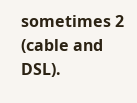sometimes 2 (cable and DSL).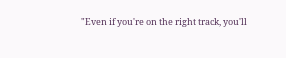"Even if you're on the right track, you'll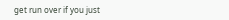get run over if you just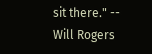sit there." -- Will Rogers